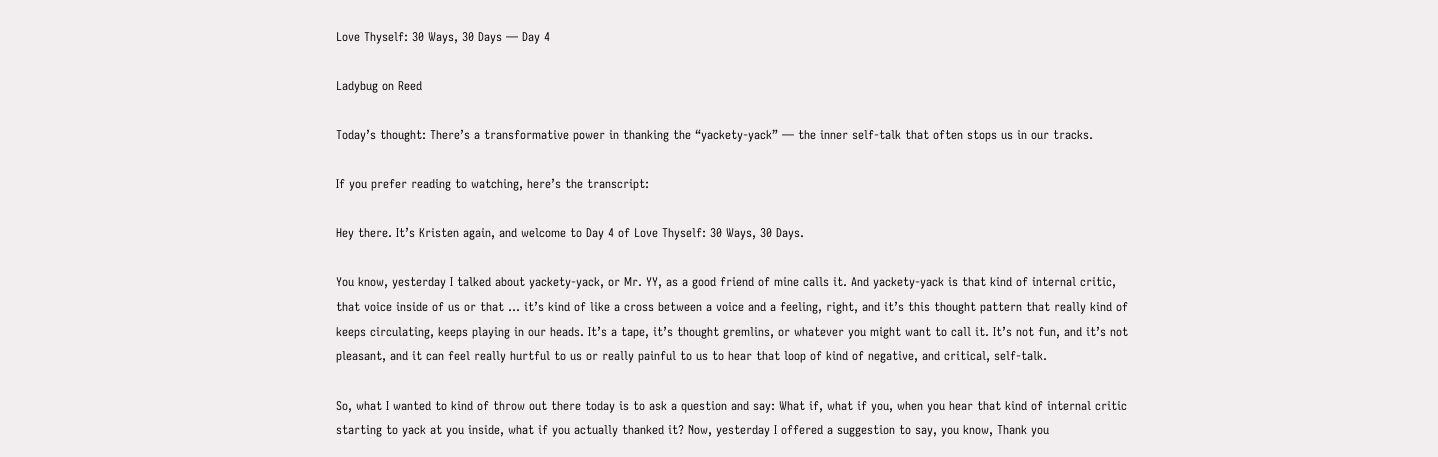Love Thyself: 30 Ways, 30 Days — Day 4

Ladybug on Reed

Today’s thought: There’s a transformative power in thanking the “yackety-yack” — the inner self-talk that often stops us in our tracks.

If you prefer reading to watching, here’s the transcript:

Hey there. It’s Kristen again, and welcome to Day 4 of Love Thyself: 30 Ways, 30 Days.

You know, yesterday I talked about yackety-yack, or Mr. YY, as a good friend of mine calls it. And yackety-yack is that kind of internal critic, that voice inside of us or that … it’s kind of like a cross between a voice and a feeling, right, and it’s this thought pattern that really kind of keeps circulating, keeps playing in our heads. It’s a tape, it’s thought gremlins, or whatever you might want to call it. It’s not fun, and it’s not pleasant, and it can feel really hurtful to us or really painful to us to hear that loop of kind of negative, and critical, self-talk.

So, what I wanted to kind of throw out there today is to ask a question and say: What if, what if you, when you hear that kind of internal critic starting to yack at you inside, what if you actually thanked it? Now, yesterday I offered a suggestion to say, you know, Thank you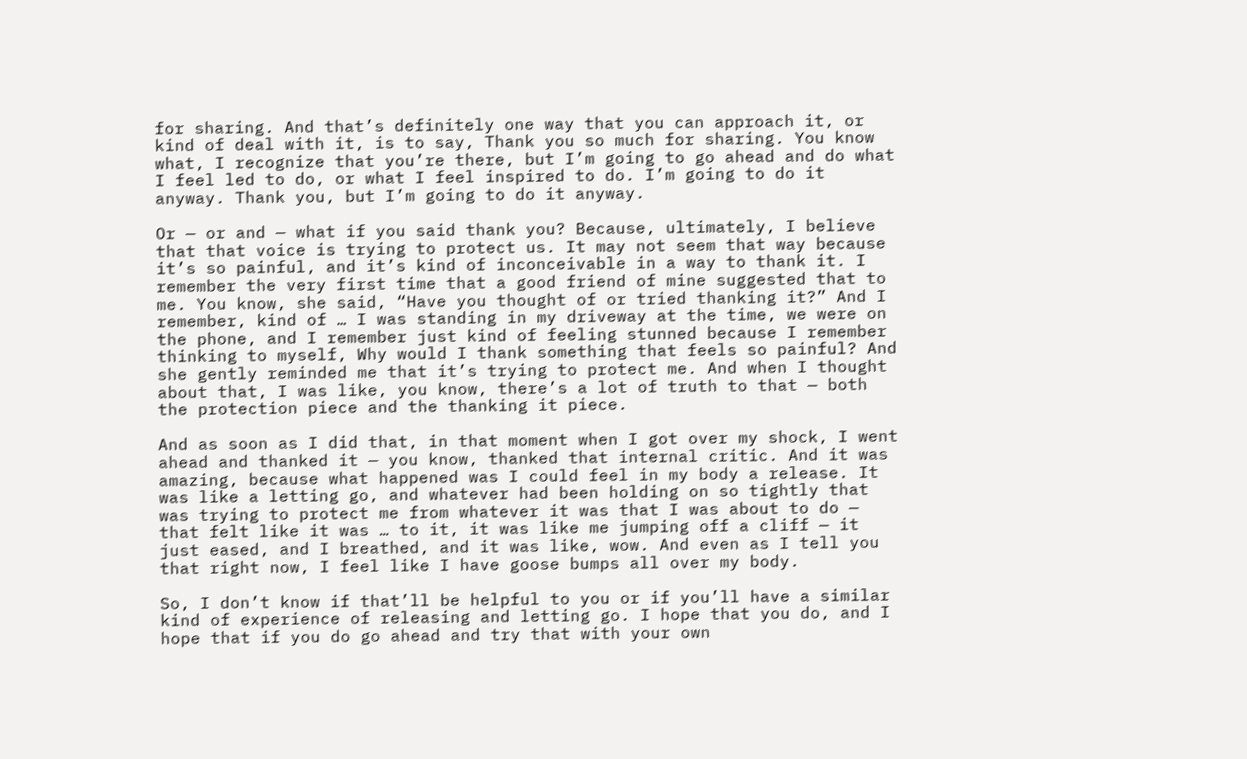for sharing. And that’s definitely one way that you can approach it, or kind of deal with it, is to say, Thank you so much for sharing. You know what, I recognize that you’re there, but I’m going to go ahead and do what I feel led to do, or what I feel inspired to do. I’m going to do it anyway. Thank you, but I’m going to do it anyway.

Or — or and — what if you said thank you? Because, ultimately, I believe that that voice is trying to protect us. It may not seem that way because it’s so painful, and it’s kind of inconceivable in a way to thank it. I remember the very first time that a good friend of mine suggested that to me. You know, she said, “Have you thought of or tried thanking it?” And I remember, kind of … I was standing in my driveway at the time, we were on the phone, and I remember just kind of feeling stunned because I remember thinking to myself, Why would I thank something that feels so painful? And she gently reminded me that it’s trying to protect me. And when I thought about that, I was like, you know, there’s a lot of truth to that — both the protection piece and the thanking it piece.

And as soon as I did that, in that moment when I got over my shock, I went ahead and thanked it — you know, thanked that internal critic. And it was amazing, because what happened was I could feel in my body a release. It was like a letting go, and whatever had been holding on so tightly that was trying to protect me from whatever it was that I was about to do — that felt like it was … to it, it was like me jumping off a cliff — it just eased, and I breathed, and it was like, wow. And even as I tell you that right now, I feel like I have goose bumps all over my body.

So, I don’t know if that’ll be helpful to you or if you’ll have a similar kind of experience of releasing and letting go. I hope that you do, and I hope that if you do go ahead and try that with your own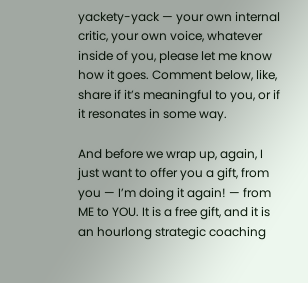yackety-yack — your own internal critic, your own voice, whatever inside of you, please let me know how it goes. Comment below, like, share if it’s meaningful to you, or if it resonates in some way.

And before we wrap up, again, I just want to offer you a gift, from you — I’m doing it again! — from ME to YOU. It is a free gift, and it is an hourlong strategic coaching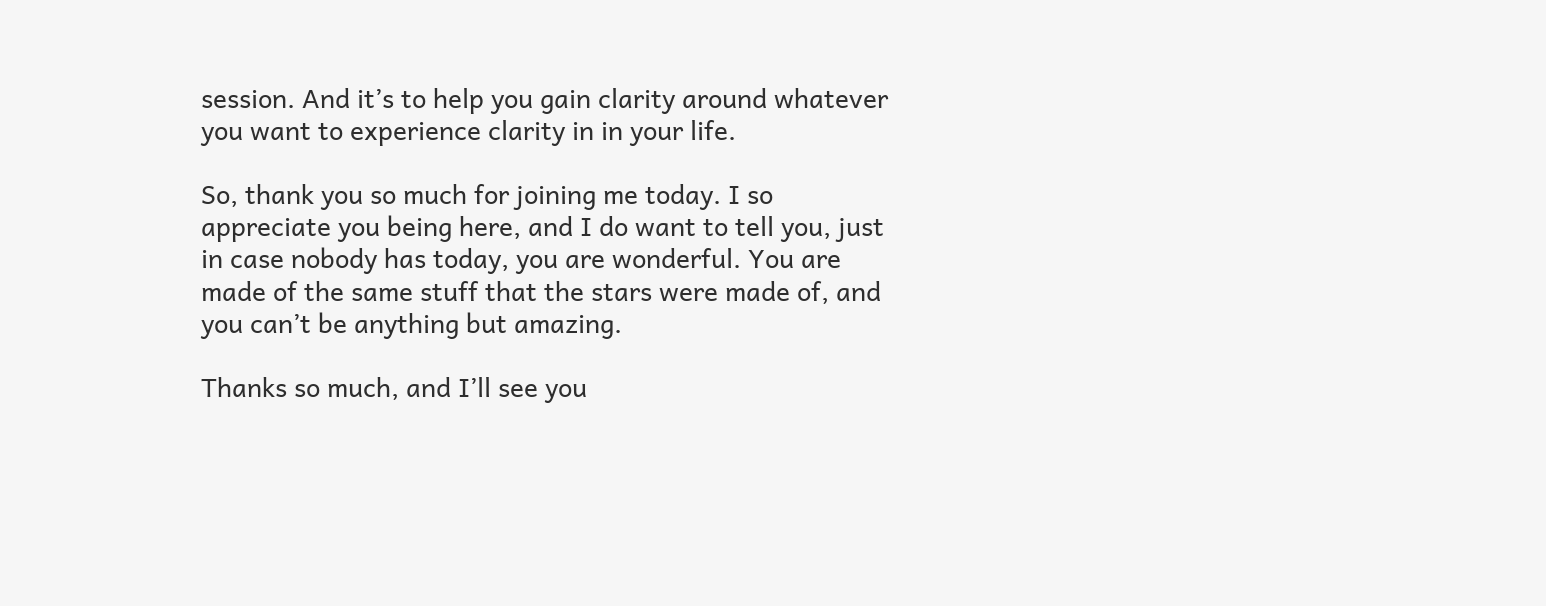session. And it’s to help you gain clarity around whatever you want to experience clarity in in your life.

So, thank you so much for joining me today. I so appreciate you being here, and I do want to tell you, just in case nobody has today, you are wonderful. You are made of the same stuff that the stars were made of, and you can’t be anything but amazing.

Thanks so much, and I’ll see you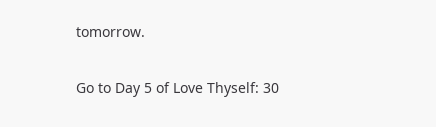tomorrow.

Go to Day 5 of Love Thyself: 30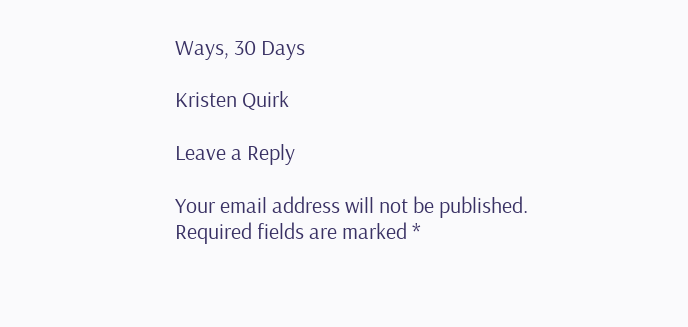Ways, 30 Days

Kristen Quirk

Leave a Reply

Your email address will not be published. Required fields are marked *